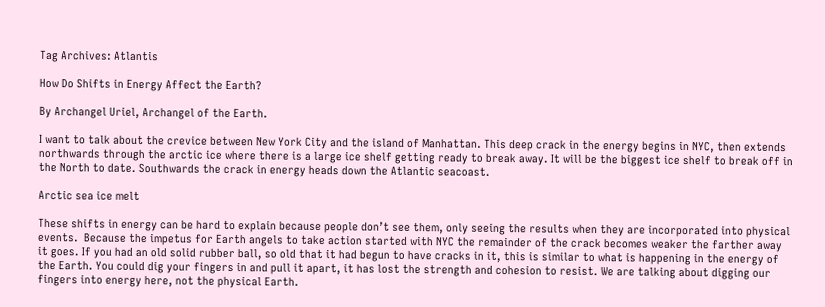Tag Archives: Atlantis

How Do Shifts in Energy Affect the Earth?

By Archangel Uriel, Archangel of the Earth.

I want to talk about the crevice between New York City and the island of Manhattan. This deep crack in the energy begins in NYC, then extends northwards through the arctic ice where there is a large ice shelf getting ready to break away. It will be the biggest ice shelf to break off in the North to date. Southwards the crack in energy heads down the Atlantic seacoast.

Arctic sea ice melt

These shifts in energy can be hard to explain because people don’t see them, only seeing the results when they are incorporated into physical events.  Because the impetus for Earth angels to take action started with NYC the remainder of the crack becomes weaker the farther away it goes. If you had an old solid rubber ball, so old that it had begun to have cracks in it, this is similar to what is happening in the energy of the Earth. You could dig your fingers in and pull it apart, it has lost the strength and cohesion to resist. We are talking about digging our fingers into energy here, not the physical Earth.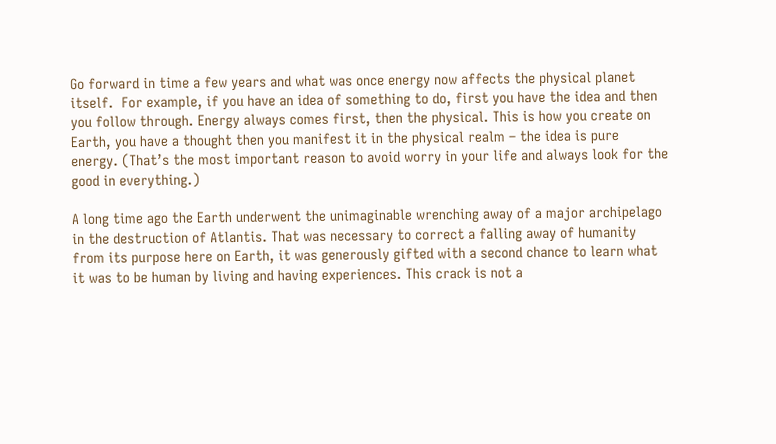Go forward in time a few years and what was once energy now affects the physical planet itself.  For example, if you have an idea of something to do, first you have the idea and then you follow through. Energy always comes first, then the physical. This is how you create on Earth, you have a thought then you manifest it in the physical realm – the idea is pure energy. (That’s the most important reason to avoid worry in your life and always look for the good in everything.)

A long time ago the Earth underwent the unimaginable wrenching away of a major archipelago in the destruction of Atlantis. That was necessary to correct a falling away of humanity from its purpose here on Earth, it was generously gifted with a second chance to learn what it was to be human by living and having experiences. This crack is not a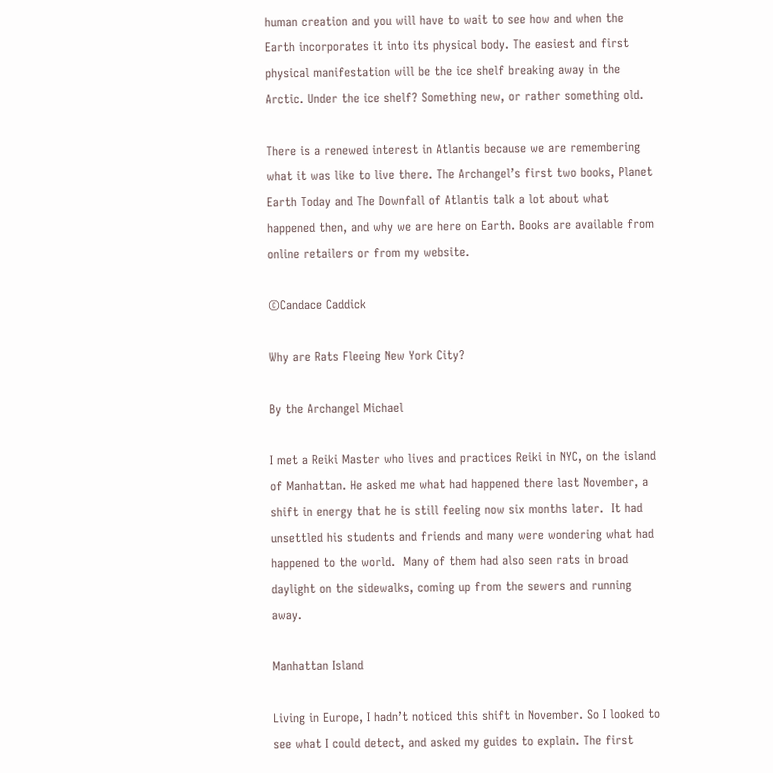human creation and you will have to wait to see how and when the Earth incorporates it into its physical body. The easiest and first physical manifestation will be the ice shelf breaking away in the Arctic. Under the ice shelf? Something new, or rather something old.

There is a renewed interest in Atlantis because we are remembering what it was like to live there. The Archangel’s first two books, Planet Earth Today and The Downfall of Atlantis talk a lot about what happened then, and why we are here on Earth. Books are available from online retailers or from my website.

©Candace Caddick

Why are Rats Fleeing New York City?

By the Archangel Michael

I met a Reiki Master who lives and practices Reiki in NYC, on the island of Manhattan. He asked me what had happened there last November, a shift in energy that he is still feeling now six months later.  It had unsettled his students and friends and many were wondering what had happened to the world.  Many of them had also seen rats in broad daylight on the sidewalks, coming up from the sewers and running away.

Manhattan Island

Living in Europe, I hadn’t noticed this shift in November. So I looked to see what I could detect, and asked my guides to explain. The first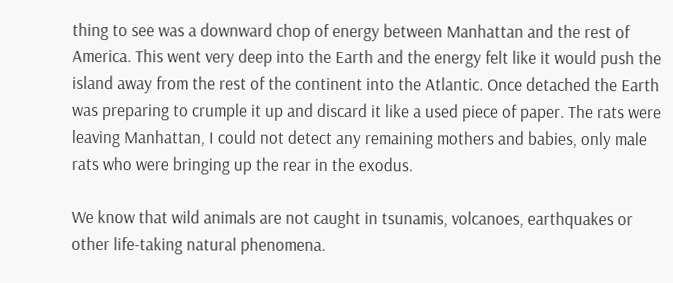thing to see was a downward chop of energy between Manhattan and the rest of America. This went very deep into the Earth and the energy felt like it would push the island away from the rest of the continent into the Atlantic. Once detached the Earth was preparing to crumple it up and discard it like a used piece of paper. The rats were leaving Manhattan, I could not detect any remaining mothers and babies, only male rats who were bringing up the rear in the exodus.

We know that wild animals are not caught in tsunamis, volcanoes, earthquakes or other life-taking natural phenomena.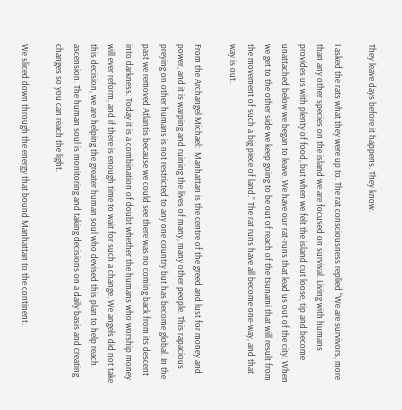They leave days before it happens. They know.

I asked the rats what they were up to. The rat consciousness replied “We are survivors, more than any other species on the island we are focused on survival. Living with humans provides us with plenty of food, but when we felt the island cut loose, tip and become unattached below we began to leave. We have our rat-runs that lead us out of the city. When we get to the other side we keep going to be out of reach of the tsunami that will result from the movement of such a big piece of land.” The rat runs have all become one-way, and that way is out.

From the Archangel Michael:  Manhattan is the centre of the greed and lust for money and power, and it is warping and ruining the lives of many, many other people. This rapacious preying on other humans is not restricted to any one country but has become global. In the past we removed Atlantis because we could see there was no coming back from its descent into darkness. Today it is a combination of doubt whether the humans who worship money will ever reform, and if there is enough time to wait for such a change. We angels did not take this decision, we are helping the greater human soul who devised this plan to help reach ascension. The human soul is monitoring and taking decisions on a daily basis and creating changes so you can reach the light.

We sliced down through the energy that bound Manhattan to the continent.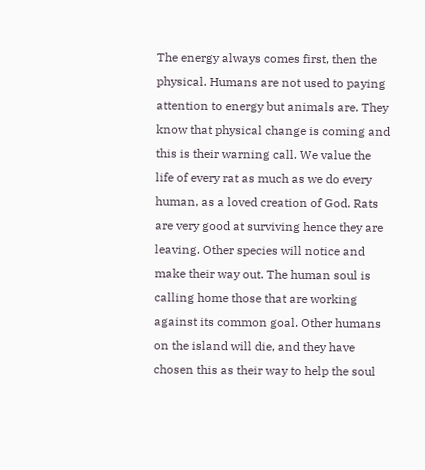The energy always comes first, then the physical. Humans are not used to paying attention to energy but animals are. They know that physical change is coming and this is their warning call. We value the life of every rat as much as we do every human, as a loved creation of God. Rats are very good at surviving hence they are leaving. Other species will notice and make their way out. The human soul is calling home those that are working against its common goal. Other humans on the island will die, and they have chosen this as their way to help the soul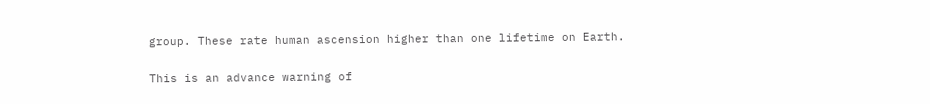group. These rate human ascension higher than one lifetime on Earth.

This is an advance warning of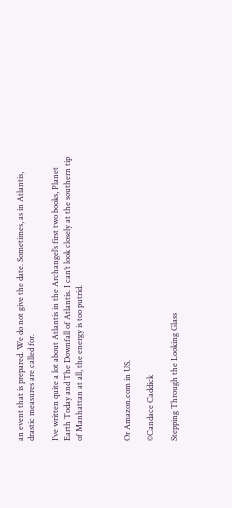an event that is prepared. We do not give the date. Sometimes, as in Atlantis, drastic measures are called for.

I’ve written quite a lot about Atlantis in the Archangel’s first two books, Planet Earth Today and The Downfall of Atlantis. I can’t look closely at the southern tip of Manhattan at all, the energy is too putrid.



Or Amazon.com in US.

©Candace Caddick

Stepping Through the Looking Glass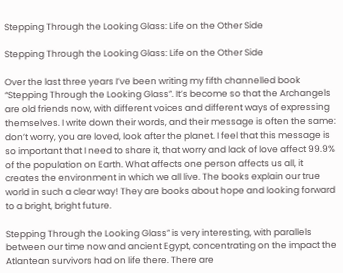Stepping Through the Looking Glass: Life on the Other Side

Stepping Through the Looking Glass: Life on the Other Side

Over the last three years I’ve been writing my fifth channelled book “Stepping Through the Looking Glass”. It’s become so that the Archangels are old friends now, with different voices and different ways of expressing themselves. I write down their words, and their message is often the same: don’t worry, you are loved, look after the planet. I feel that this message is so important that I need to share it, that worry and lack of love affect 99.9% of the population on Earth. What affects one person affects us all, it creates the environment in which we all live. The books explain our true world in such a clear way! They are books about hope and looking forward to a bright, bright future.

Stepping Through the Looking Glass” is very interesting, with parallels between our time now and ancient Egypt, concentrating on the impact the Atlantean survivors had on life there. There are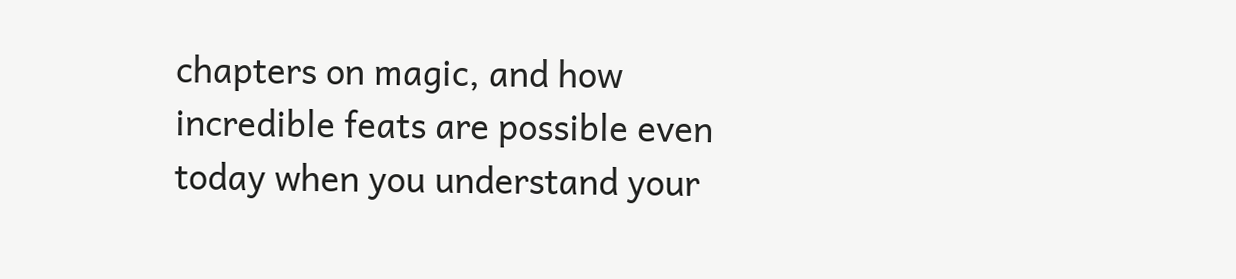chapters on magic, and how incredible feats are possible even today when you understand your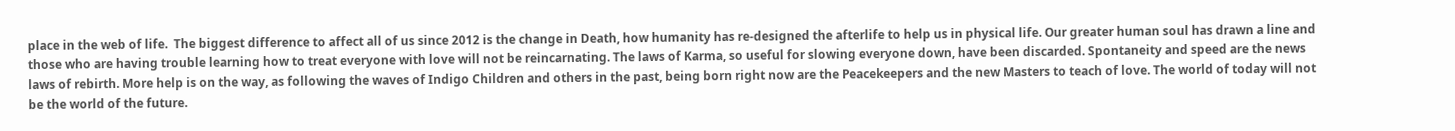place in the web of life.  The biggest difference to affect all of us since 2012 is the change in Death, how humanity has re-designed the afterlife to help us in physical life. Our greater human soul has drawn a line and those who are having trouble learning how to treat everyone with love will not be reincarnating. The laws of Karma, so useful for slowing everyone down, have been discarded. Spontaneity and speed are the news laws of rebirth. More help is on the way, as following the waves of Indigo Children and others in the past, being born right now are the Peacekeepers and the new Masters to teach of love. The world of today will not be the world of the future.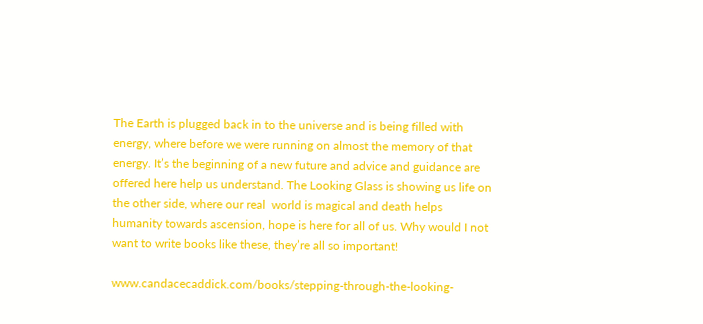The Earth is plugged back in to the universe and is being filled with energy, where before we were running on almost the memory of that energy. It’s the beginning of a new future and advice and guidance are offered here help us understand. The Looking Glass is showing us life on the other side, where our real  world is magical and death helps humanity towards ascension, hope is here for all of us. Why would I not want to write books like these, they’re all so important!

www.candacecaddick.com/books/stepping-through-the-looking-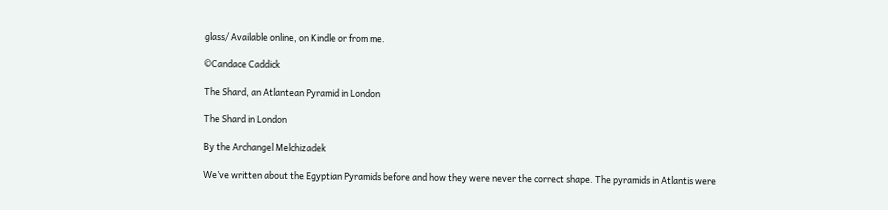glass/ Available online, on Kindle or from me.

©Candace Caddick

The Shard, an Atlantean Pyramid in London

The Shard in London

By the Archangel Melchizadek

We’ve written about the Egyptian Pyramids before and how they were never the correct shape. The pyramids in Atlantis were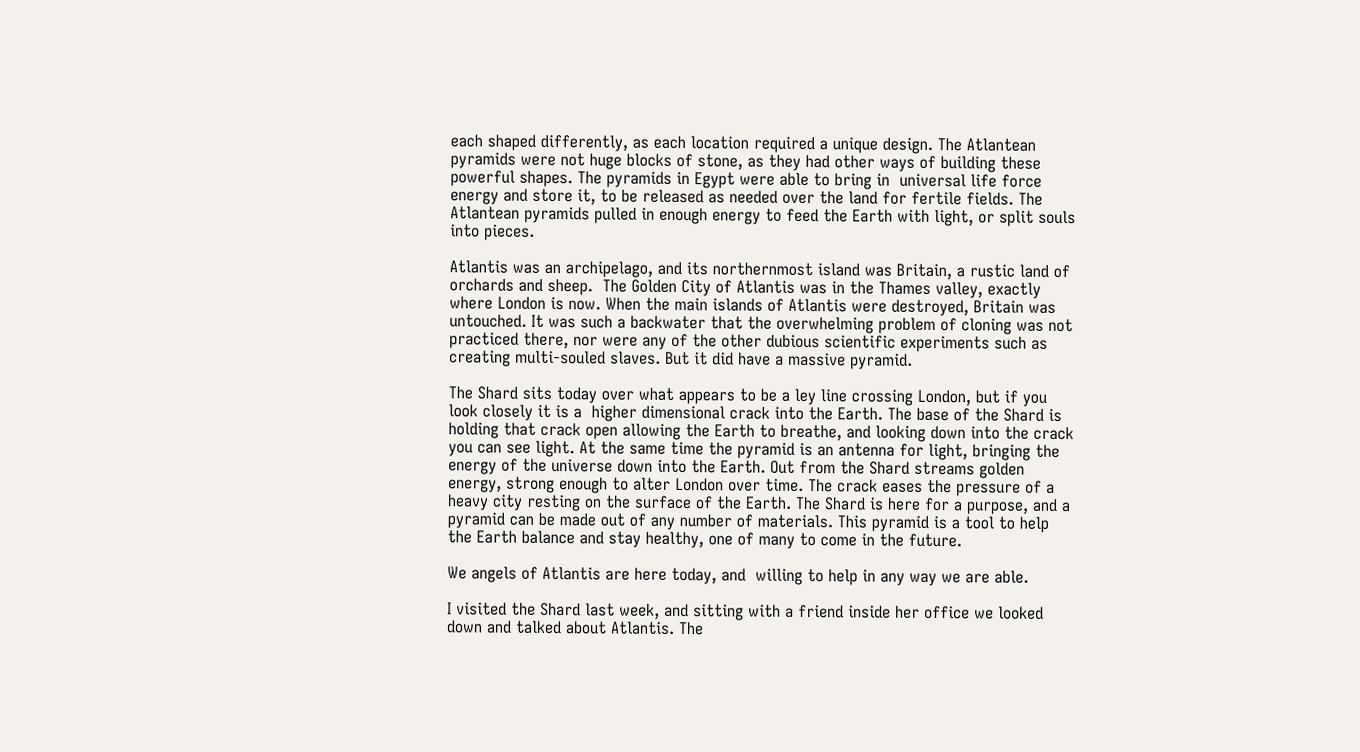each shaped differently, as each location required a unique design. The Atlantean pyramids were not huge blocks of stone, as they had other ways of building these powerful shapes. The pyramids in Egypt were able to bring in  universal life force energy and store it, to be released as needed over the land for fertile fields. The Atlantean pyramids pulled in enough energy to feed the Earth with light, or split souls into pieces.

Atlantis was an archipelago, and its northernmost island was Britain, a rustic land of orchards and sheep.  The Golden City of Atlantis was in the Thames valley, exactly where London is now. When the main islands of Atlantis were destroyed, Britain was untouched. It was such a backwater that the overwhelming problem of cloning was not practiced there, nor were any of the other dubious scientific experiments such as creating multi-souled slaves. But it did have a massive pyramid.

The Shard sits today over what appears to be a ley line crossing London, but if you look closely it is a  higher dimensional crack into the Earth. The base of the Shard is holding that crack open allowing the Earth to breathe, and looking down into the crack you can see light. At the same time the pyramid is an antenna for light, bringing the energy of the universe down into the Earth. Out from the Shard streams golden energy, strong enough to alter London over time. The crack eases the pressure of a heavy city resting on the surface of the Earth. The Shard is here for a purpose, and a pyramid can be made out of any number of materials. This pyramid is a tool to help the Earth balance and stay healthy, one of many to come in the future.

We angels of Atlantis are here today, and  willing to help in any way we are able.

I visited the Shard last week, and sitting with a friend inside her office we looked down and talked about Atlantis. The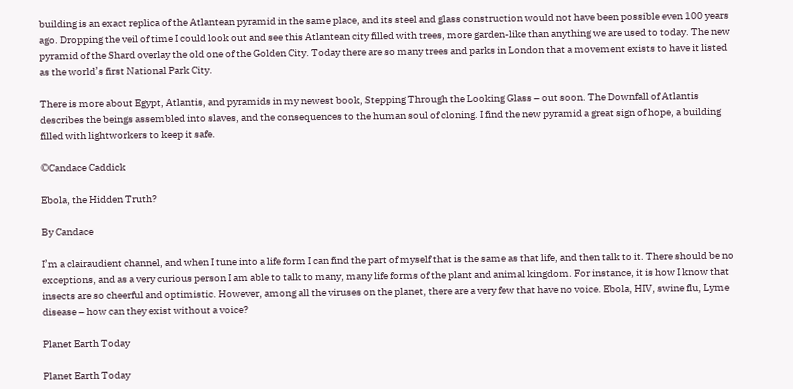building is an exact replica of the Atlantean pyramid in the same place, and its steel and glass construction would not have been possible even 100 years ago. Dropping the veil of time I could look out and see this Atlantean city filled with trees, more garden-like than anything we are used to today. The new pyramid of the Shard overlay the old one of the Golden City. Today there are so many trees and parks in London that a movement exists to have it listed as the world’s first National Park City.

There is more about Egypt, Atlantis, and pyramids in my newest book, Stepping Through the Looking Glass – out soon. The Downfall of Atlantis describes the beings assembled into slaves, and the consequences to the human soul of cloning. I find the new pyramid a great sign of hope, a building filled with lightworkers to keep it safe.

©Candace Caddick

Ebola, the Hidden Truth?

By Candace

I’m a clairaudient channel, and when I tune into a life form I can find the part of myself that is the same as that life, and then talk to it. There should be no exceptions, and as a very curious person I am able to talk to many, many life forms of the plant and animal kingdom. For instance, it is how I know that insects are so cheerful and optimistic. However, among all the viruses on the planet, there are a very few that have no voice. Ebola, HIV, swine flu, Lyme disease – how can they exist without a voice?

Planet Earth Today

Planet Earth Today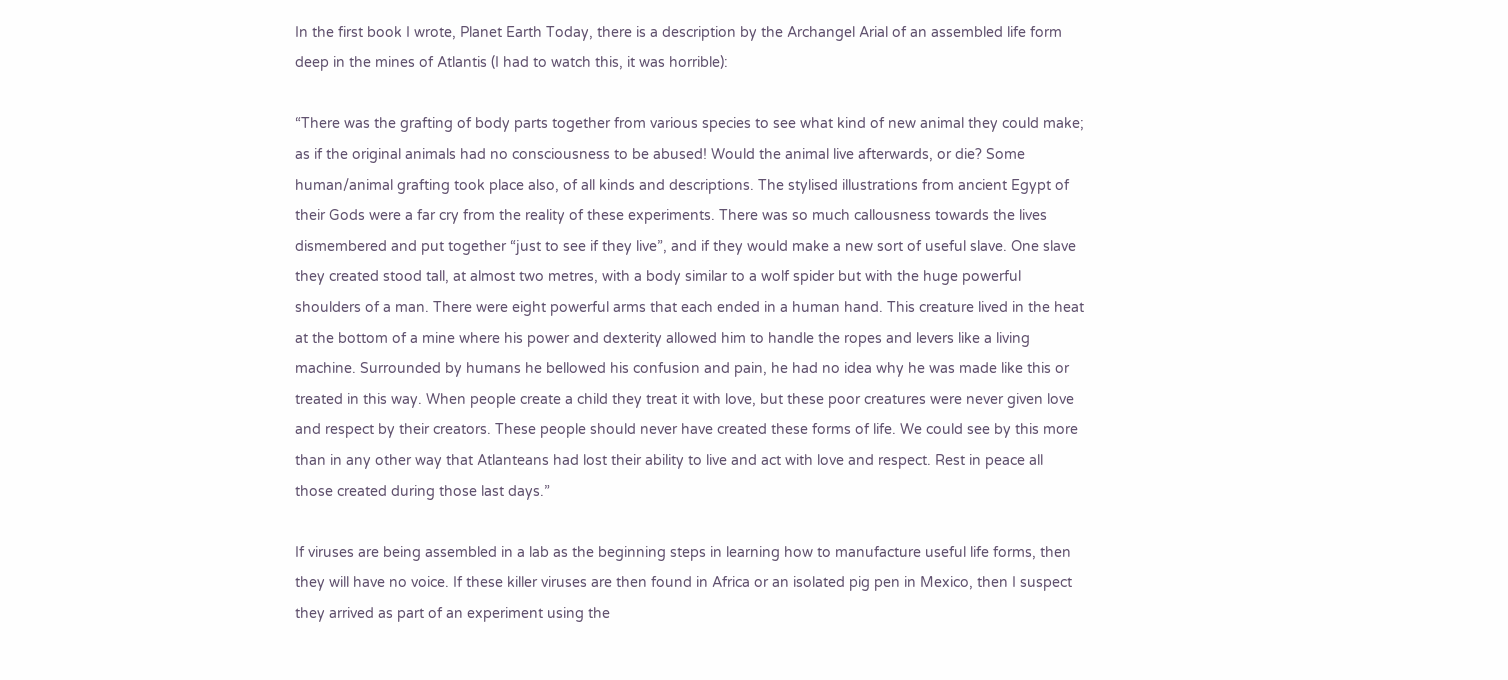In the first book I wrote, Planet Earth Today, there is a description by the Archangel Arial of an assembled life form deep in the mines of Atlantis (I had to watch this, it was horrible):

“There was the grafting of body parts together from various species to see what kind of new animal they could make; as if the original animals had no consciousness to be abused! Would the animal live afterwards, or die? Some human/animal grafting took place also, of all kinds and descriptions. The stylised illustrations from ancient Egypt of their Gods were a far cry from the reality of these experiments. There was so much callousness towards the lives dismembered and put together “just to see if they live”, and if they would make a new sort of useful slave. One slave they created stood tall, at almost two metres, with a body similar to a wolf spider but with the huge powerful shoulders of a man. There were eight powerful arms that each ended in a human hand. This creature lived in the heat at the bottom of a mine where his power and dexterity allowed him to handle the ropes and levers like a living machine. Surrounded by humans he bellowed his confusion and pain, he had no idea why he was made like this or treated in this way. When people create a child they treat it with love, but these poor creatures were never given love and respect by their creators. These people should never have created these forms of life. We could see by this more than in any other way that Atlanteans had lost their ability to live and act with love and respect. Rest in peace all those created during those last days.”

If viruses are being assembled in a lab as the beginning steps in learning how to manufacture useful life forms, then they will have no voice. If these killer viruses are then found in Africa or an isolated pig pen in Mexico, then I suspect they arrived as part of an experiment using the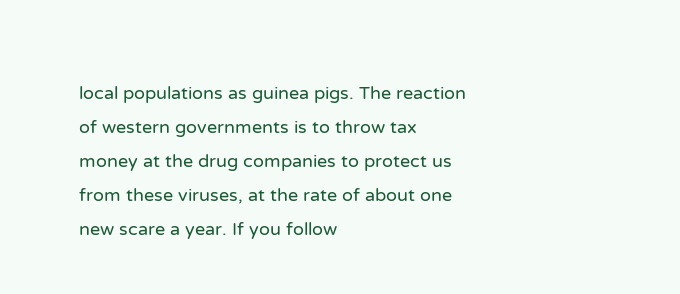local populations as guinea pigs. The reaction of western governments is to throw tax money at the drug companies to protect us from these viruses, at the rate of about one new scare a year. If you follow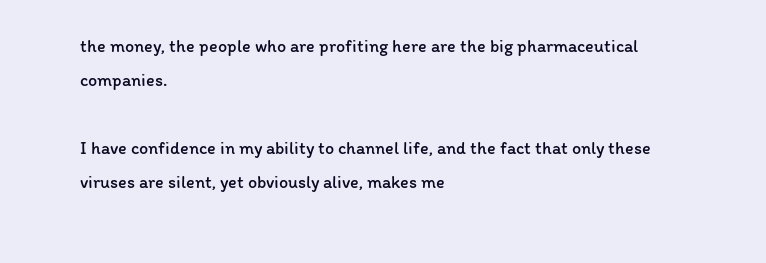the money, the people who are profiting here are the big pharmaceutical companies.

I have confidence in my ability to channel life, and the fact that only these viruses are silent, yet obviously alive, makes me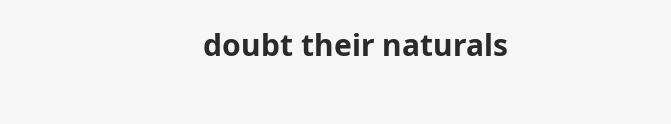doubt their naturals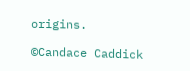origins.

©Candace Caddick